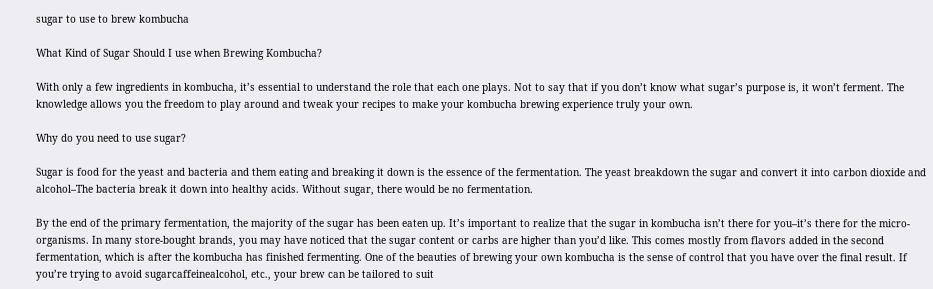sugar to use to brew kombucha

What Kind of Sugar Should I use when Brewing Kombucha?

With only a few ingredients in kombucha, it’s essential to understand the role that each one plays. Not to say that if you don’t know what sugar’s purpose is, it won’t ferment. The knowledge allows you the freedom to play around and tweak your recipes to make your kombucha brewing experience truly your own.

Why do you need to use sugar?

Sugar is food for the yeast and bacteria and them eating and breaking it down is the essence of the fermentation. The yeast breakdown the sugar and convert it into carbon dioxide and alcohol–The bacteria break it down into healthy acids. Without sugar, there would be no fermentation.

By the end of the primary fermentation, the majority of the sugar has been eaten up. It’s important to realize that the sugar in kombucha isn’t there for you–it’s there for the micro-organisms. In many store-bought brands, you may have noticed that the sugar content or carbs are higher than you’d like. This comes mostly from flavors added in the second fermentation, which is after the kombucha has finished fermenting. One of the beauties of brewing your own kombucha is the sense of control that you have over the final result. If you’re trying to avoid sugarcaffeinealcohol, etc., your brew can be tailored to suit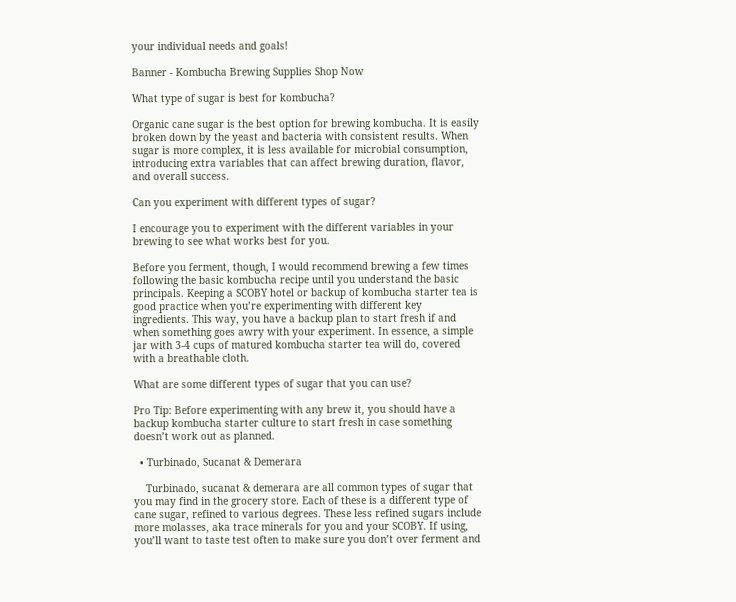your individual needs and goals!

Banner - Kombucha Brewing Supplies Shop Now

What type of sugar is best for kombucha?

Organic cane sugar is the best option for brewing kombucha. It is easily broken down by the yeast and bacteria with consistent results. When sugar is more complex, it is less available for microbial consumption, introducing extra variables that can affect brewing duration, flavor, and overall success.

Can you experiment with different types of sugar?

I encourage you to experiment with the different variables in your brewing to see what works best for you.

Before you ferment, though, I would recommend brewing a few times following the basic kombucha recipe until you understand the basic principals. Keeping a SCOBY hotel or backup of kombucha starter tea is good practice when you’re experimenting with different key ingredients. This way, you have a backup plan to start fresh if and when something goes awry with your experiment. In essence, a simple jar with 3-4 cups of matured kombucha starter tea will do, covered with a breathable cloth.

What are some different types of sugar that you can use?

Pro Tip: Before experimenting with any brew it, you should have a backup kombucha starter culture to start fresh in case something doesn’t work out as planned.

  • Turbinado, Sucanat & Demerara

    Turbinado, sucanat & demerara are all common types of sugar that you may find in the grocery store. Each of these is a different type of cane sugar, refined to various degrees. These less refined sugars include more molasses, aka trace minerals for you and your SCOBY. If using, you’ll want to taste test often to make sure you don’t over ferment and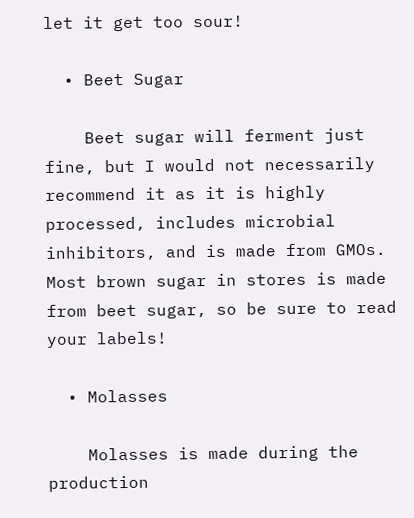let it get too sour!

  • Beet Sugar

    Beet sugar will ferment just fine, but I would not necessarily recommend it as it is highly processed, includes microbial inhibitors, and is made from GMOs. Most brown sugar in stores is made from beet sugar, so be sure to read your labels!

  • Molasses

    Molasses is made during the production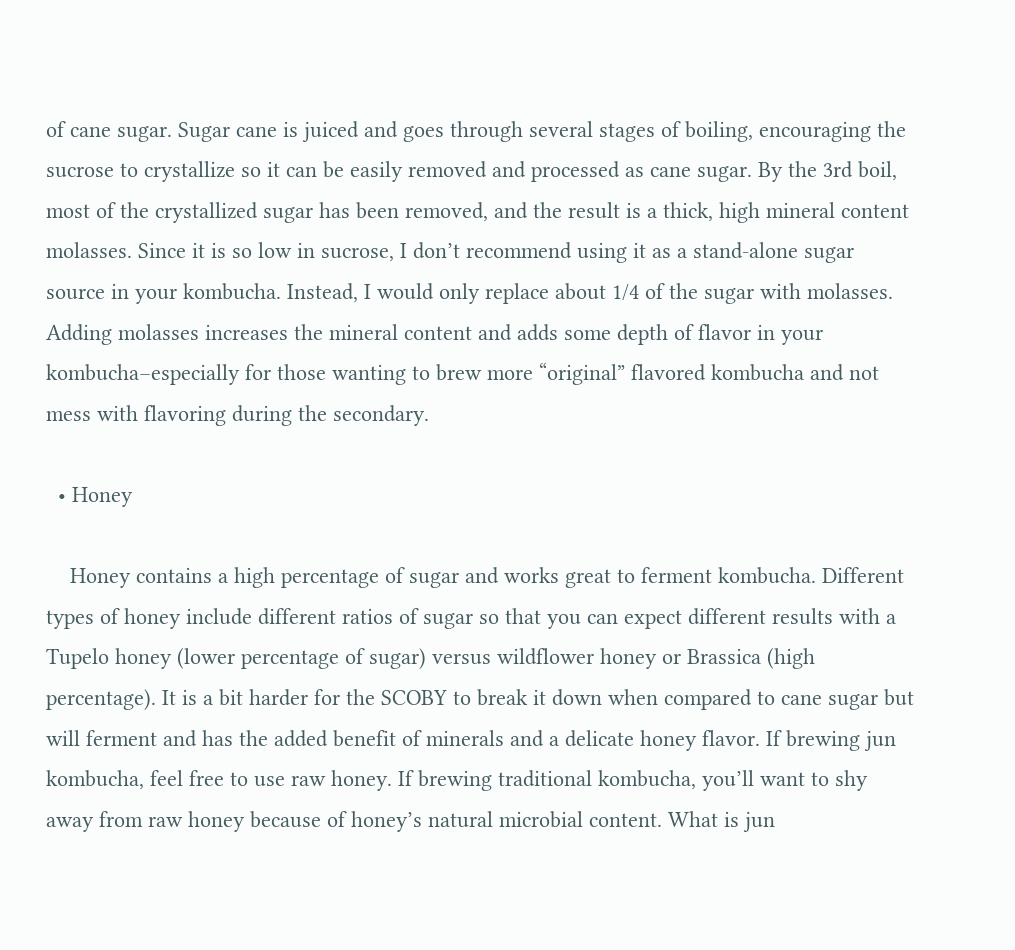of cane sugar. Sugar cane is juiced and goes through several stages of boiling, encouraging the sucrose to crystallize so it can be easily removed and processed as cane sugar. By the 3rd boil, most of the crystallized sugar has been removed, and the result is a thick, high mineral content molasses. Since it is so low in sucrose, I don’t recommend using it as a stand-alone sugar source in your kombucha. Instead, I would only replace about 1/4 of the sugar with molasses. Adding molasses increases the mineral content and adds some depth of flavor in your kombucha–especially for those wanting to brew more “original” flavored kombucha and not mess with flavoring during the secondary.

  • Honey

    Honey contains a high percentage of sugar and works great to ferment kombucha. Different types of honey include different ratios of sugar so that you can expect different results with a Tupelo honey (lower percentage of sugar) versus wildflower honey or Brassica (high percentage). It is a bit harder for the SCOBY to break it down when compared to cane sugar but will ferment and has the added benefit of minerals and a delicate honey flavor. If brewing jun kombucha, feel free to use raw honey. If brewing traditional kombucha, you’ll want to shy away from raw honey because of honey’s natural microbial content. What is jun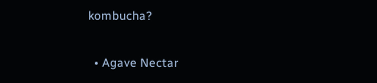kombucha?

  • Agave Nectar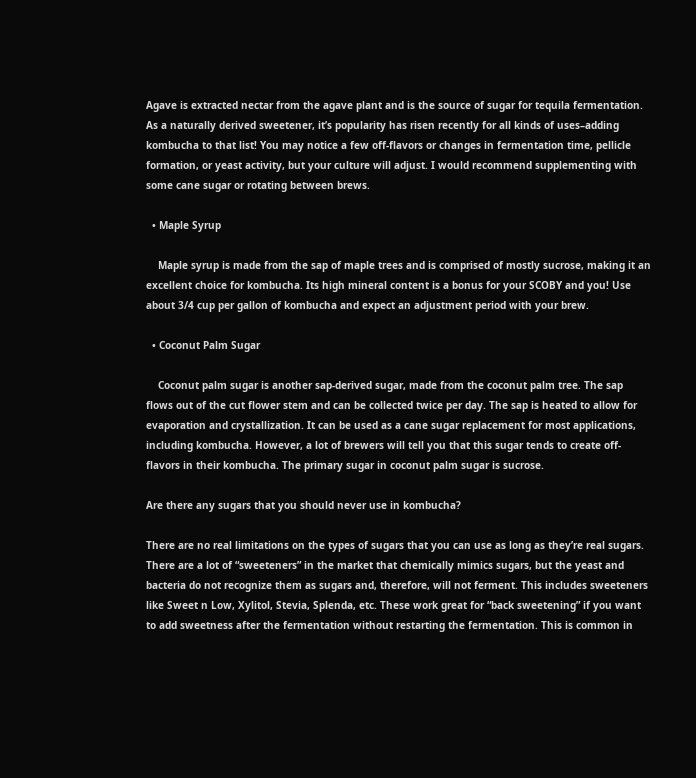Agave is extracted nectar from the agave plant and is the source of sugar for tequila fermentation. As a naturally derived sweetener, it’s popularity has risen recently for all kinds of uses–adding kombucha to that list! You may notice a few off-flavors or changes in fermentation time, pellicle formation, or yeast activity, but your culture will adjust. I would recommend supplementing with some cane sugar or rotating between brews.

  • Maple Syrup

    Maple syrup is made from the sap of maple trees and is comprised of mostly sucrose, making it an excellent choice for kombucha. Its high mineral content is a bonus for your SCOBY and you! Use about 3/4 cup per gallon of kombucha and expect an adjustment period with your brew.

  • Coconut Palm Sugar

    Coconut palm sugar is another sap-derived sugar, made from the coconut palm tree. The sap flows out of the cut flower stem and can be collected twice per day. The sap is heated to allow for evaporation and crystallization. It can be used as a cane sugar replacement for most applications, including kombucha. However, a lot of brewers will tell you that this sugar tends to create off-flavors in their kombucha. The primary sugar in coconut palm sugar is sucrose.

Are there any sugars that you should never use in kombucha?

There are no real limitations on the types of sugars that you can use as long as they’re real sugars. There are a lot of “sweeteners” in the market that chemically mimics sugars, but the yeast and bacteria do not recognize them as sugars and, therefore, will not ferment. This includes sweeteners like Sweet n Low, Xylitol, Stevia, Splenda, etc. These work great for “back sweetening” if you want to add sweetness after the fermentation without restarting the fermentation. This is common in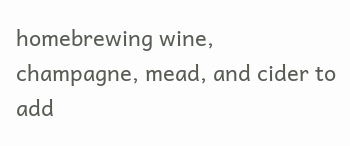homebrewing wine, champagne, mead, and cider to add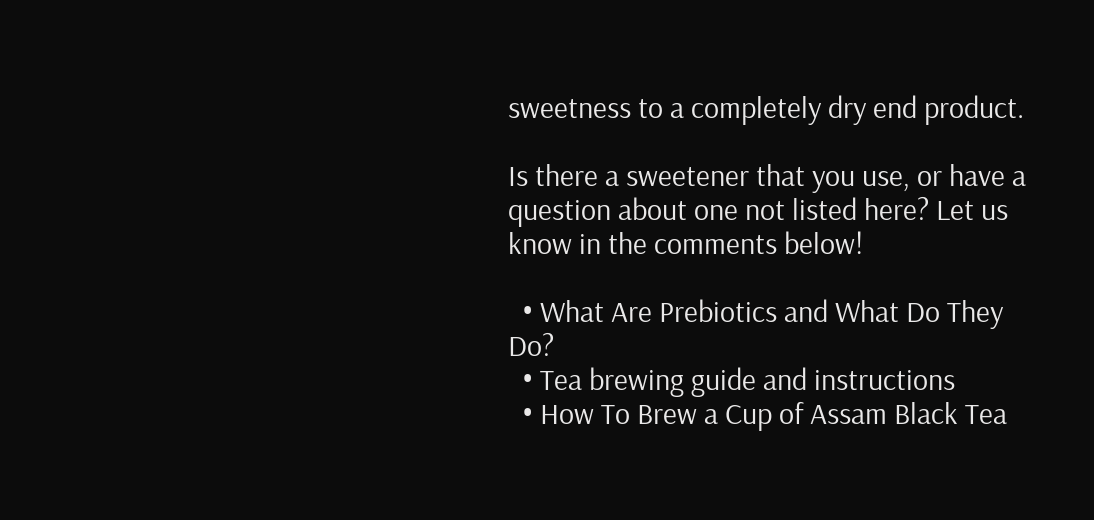sweetness to a completely dry end product.

Is there a sweetener that you use, or have a question about one not listed here? Let us know in the comments below!

  • What Are Prebiotics and What Do They Do?
  • Tea brewing guide and instructions
  • How To Brew a Cup of Assam Black Tea